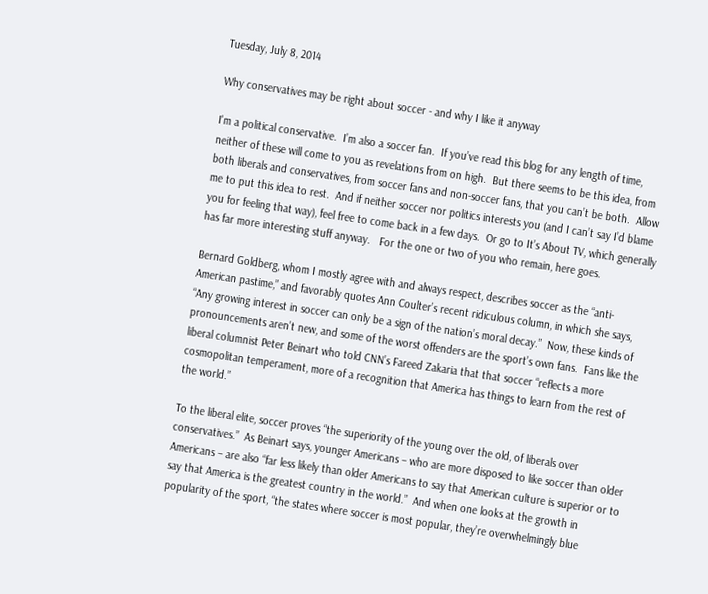Tuesday, July 8, 2014

Why conservatives may be right about soccer - and why I like it anyway

I'm a political conservative.  I’m also a soccer fan.  If you’ve read this blog for any length of time, neither of these will come to you as revelations from on high.  But there seems to be this idea, from both liberals and conservatives, from soccer fans and non-soccer fans, that you can’t be both.  Allow me to put this idea to rest.  And if neither soccer nor politics interests you (and I can’t say I’d blame you for feeling that way), feel free to come back in a few days.  Or go to It’s About TV, which generally has far more interesting stuff anyway.   For the one or two of you who remain, here goes.

Bernard Goldberg, whom I mostly agree with and always respect, describes soccer as the “anti-American pastime,” and favorably quotes Ann Coulter’s recent ridiculous column, in which she says, “Any growing interest in soccer can only be a sign of the nation’s moral decay.”  Now, these kinds of pronouncements aren’t new, and some of the worst offenders are the sport’s own fans.  Fans like the liberal columnist Peter Beinart who told CNN’s Fareed Zakaria that that soccer “reflects a more cosmopolitan temperament, more of a recognition that America has things to learn from the rest of the world.”

To the liberal elite, soccer proves “the superiority of the young over the old, of liberals over conservatives.”  As Beinart says, younger Americans – who are more disposed to like soccer than older Americans – are also “far less likely than older Americans to say that American culture is superior or to say that America is the greatest country in the world.”  And when one looks at the growth in popularity of the sport, “the states where soccer is most popular, they’re overwhelmingly blue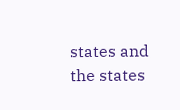states and the states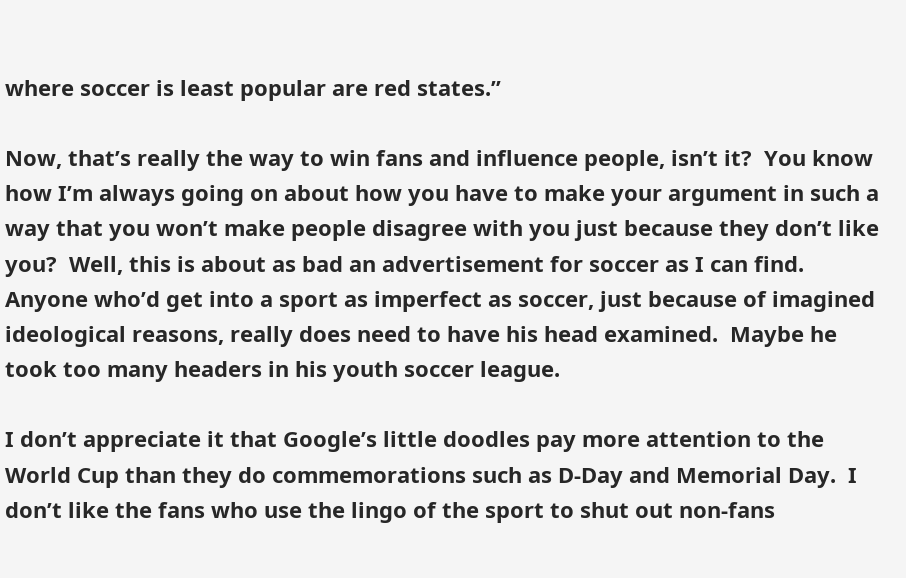where soccer is least popular are red states.”

Now, that’s really the way to win fans and influence people, isn’t it?  You know how I’m always going on about how you have to make your argument in such a way that you won’t make people disagree with you just because they don’t like you?  Well, this is about as bad an advertisement for soccer as I can find.  Anyone who’d get into a sport as imperfect as soccer, just because of imagined ideological reasons, really does need to have his head examined.  Maybe he took too many headers in his youth soccer league.

I don’t appreciate it that Google’s little doodles pay more attention to the World Cup than they do commemorations such as D-Day and Memorial Day.  I don’t like the fans who use the lingo of the sport to shut out non-fans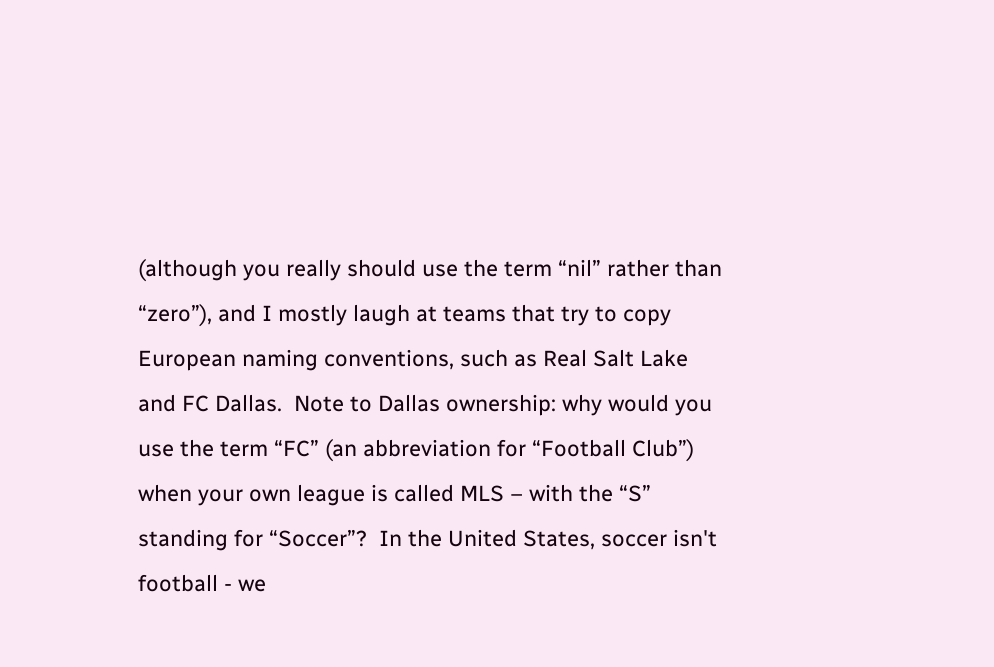(although you really should use the term “nil” rather than “zero”), and I mostly laugh at teams that try to copy European naming conventions, such as Real Salt Lake and FC Dallas.  Note to Dallas ownership: why would you use the term “FC” (an abbreviation for “Football Club”) when your own league is called MLS – with the “S” standing for “Soccer”?  In the United States, soccer isn't football - we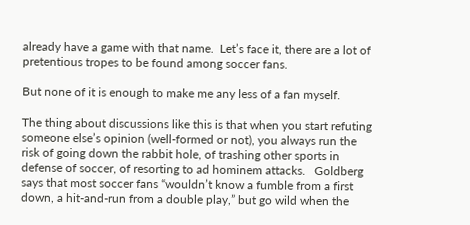already have a game with that name.  Let’s face it, there are a lot of pretentious tropes to be found among soccer fans.

But none of it is enough to make me any less of a fan myself.

The thing about discussions like this is that when you start refuting someone else’s opinion (well-formed or not), you always run the risk of going down the rabbit hole, of trashing other sports in defense of soccer, of resorting to ad hominem attacks.   Goldberg says that most soccer fans “wouldn’t know a fumble from a first down, a hit-and-run from a double play,” but go wild when the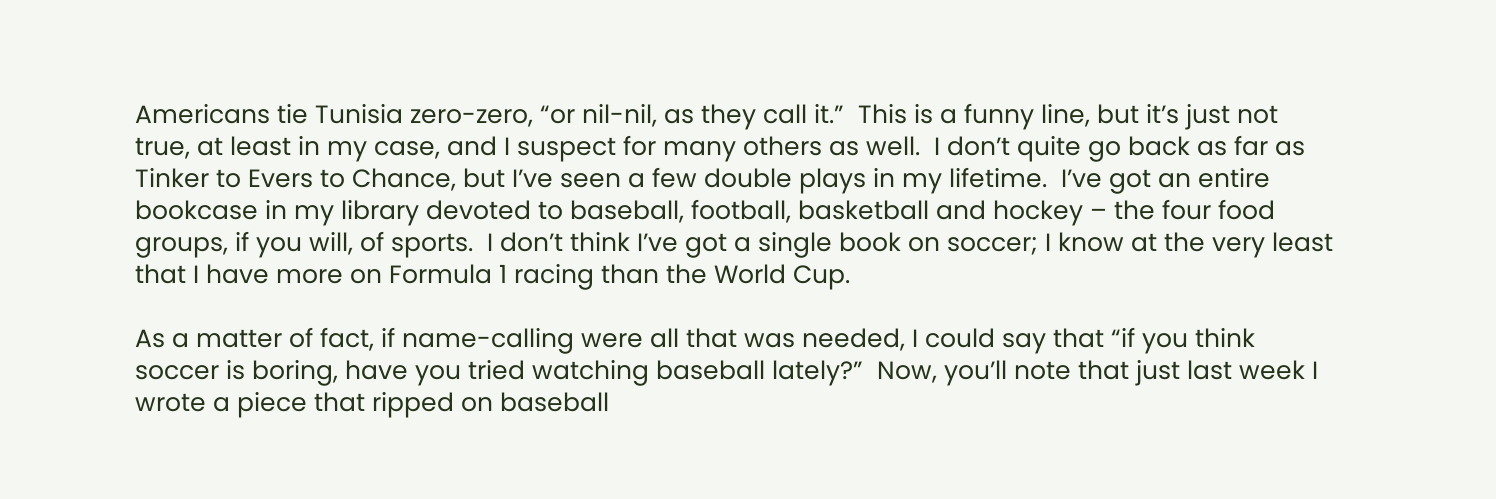Americans tie Tunisia zero-zero, “or nil-nil, as they call it.”  This is a funny line, but it’s just not true, at least in my case, and I suspect for many others as well.  I don’t quite go back as far as Tinker to Evers to Chance, but I’ve seen a few double plays in my lifetime.  I’ve got an entire bookcase in my library devoted to baseball, football, basketball and hockey – the four food groups, if you will, of sports.  I don’t think I’ve got a single book on soccer; I know at the very least that I have more on Formula 1 racing than the World Cup.

As a matter of fact, if name-calling were all that was needed, I could say that “if you think soccer is boring, have you tried watching baseball lately?”  Now, you’ll note that just last week I wrote a piece that ripped on baseball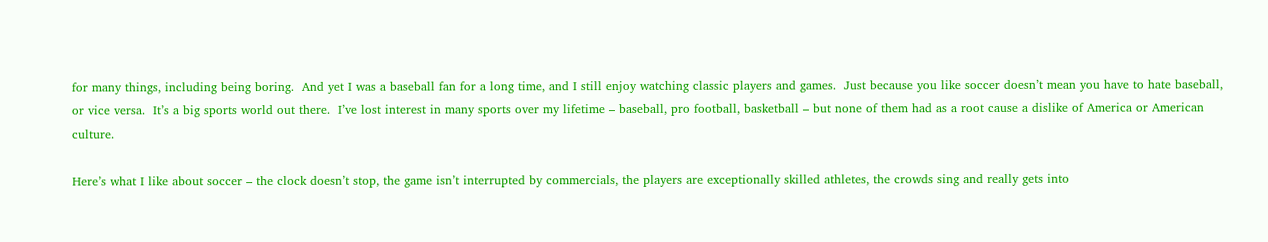for many things, including being boring.  And yet I was a baseball fan for a long time, and I still enjoy watching classic players and games.  Just because you like soccer doesn’t mean you have to hate baseball, or vice versa.  It’s a big sports world out there.  I’ve lost interest in many sports over my lifetime – baseball, pro football, basketball – but none of them had as a root cause a dislike of America or American culture.

Here’s what I like about soccer – the clock doesn’t stop, the game isn’t interrupted by commercials, the players are exceptionally skilled athletes, the crowds sing and really gets into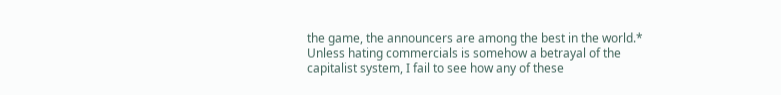the game, the announcers are among the best in the world.*  Unless hating commercials is somehow a betrayal of the capitalist system, I fail to see how any of these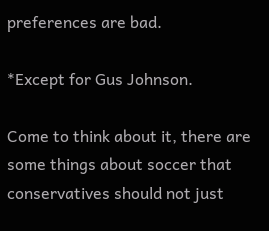preferences are bad.

*Except for Gus Johnson.

Come to think about it, there are some things about soccer that conservatives should not just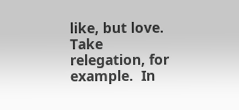like, but love.  Take relegation, for example.  In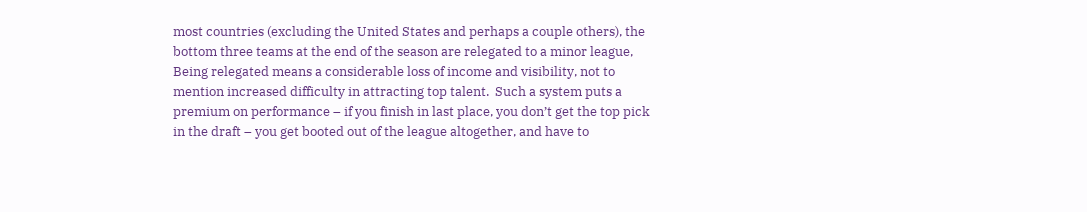most countries (excluding the United States and perhaps a couple others), the bottom three teams at the end of the season are relegated to a minor league, Being relegated means a considerable loss of income and visibility, not to mention increased difficulty in attracting top talent.  Such a system puts a premium on performance – if you finish in last place, you don’t get the top pick in the draft – you get booted out of the league altogether, and have to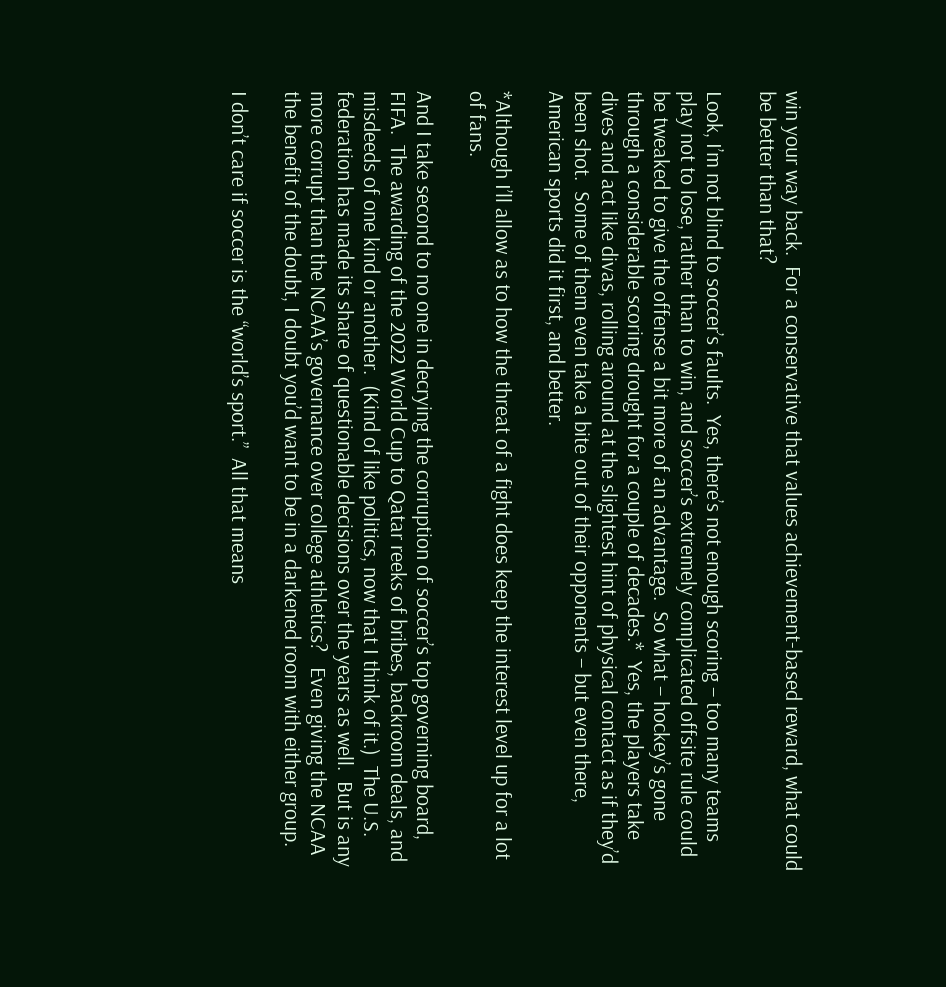win your way back.  For a conservative that values achievement-based reward, what could be better than that?

Look, I’m not blind to soccer’s faults.  Yes, there’s not enough scoring – too many teams play not to lose, rather than to win, and soccer’s extremely complicated offsite rule could be tweaked to give the offense a bit more of an advantage.  So what – hockey’s gone through a considerable scoring drought for a couple of decades.*  Yes, the players take dives and act like divas, rolling around at the slightest hint of physical contact as if they’d been shot.  Some of them even take a bite out of their opponents – but even there, American sports did it first, and better.

*Although I’ll allow as to how the threat of a fight does keep the interest level up for a lot of fans.

And I take second to no one in decrying the corruption of soccer’s top governing board, FIFA.  The awarding of the 2022 World Cup to Qatar reeks of bribes, backroom deals, and misdeeds of one kind or another.  (Kind of like politics, now that I think of it.)  The U.S. federation has made its share of questionable decisions over the years as well.  But is any more corrupt than the NCAA’s governance over college athletics?   Even giving the NCAA the benefit of the doubt, I doubt you’d want to be in a darkened room with either group.

I don’t care if soccer is the “world’s sport.”  All that means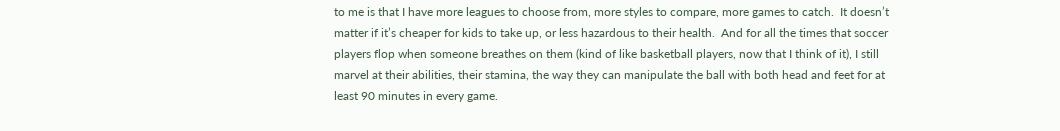to me is that I have more leagues to choose from, more styles to compare, more games to catch.  It doesn’t matter if it’s cheaper for kids to take up, or less hazardous to their health.  And for all the times that soccer players flop when someone breathes on them (kind of like basketball players, now that I think of it), I still marvel at their abilities, their stamina, the way they can manipulate the ball with both head and feet for at least 90 minutes in every game.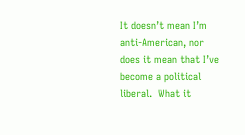It doesn’t mean I’m anti-American, nor does it mean that I’ve become a political liberal.  What it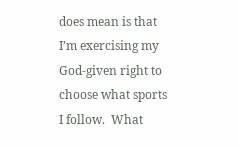does mean is that I’m exercising my God-given right to choose what sports I follow.  What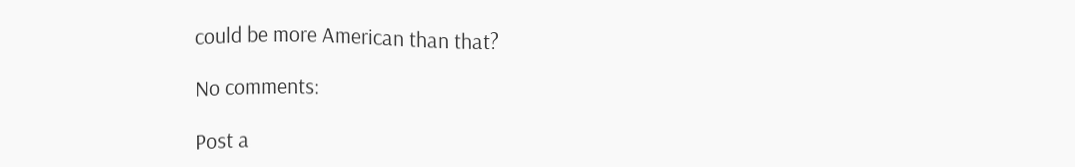could be more American than that?

No comments:

Post a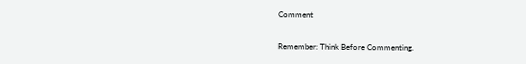Comment

Remember: Think Before Commenting.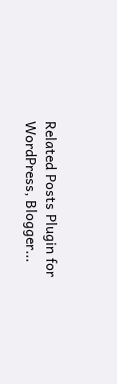Related Posts Plugin for WordPress, Blogger...